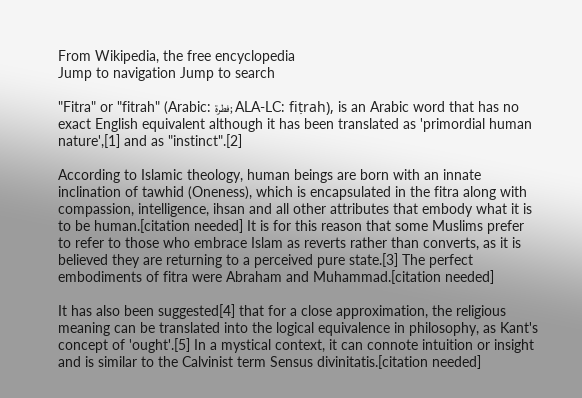From Wikipedia, the free encyclopedia
Jump to navigation Jump to search

"Fitra" or "fitrah" (Arabic: فطرة; ALA-LC: fiṭrah), is an Arabic word that has no exact English equivalent although it has been translated as 'primordial human nature',[1] and as "instinct".[2]

According to Islamic theology, human beings are born with an innate inclination of tawhid (Oneness), which is encapsulated in the fitra along with compassion, intelligence, ihsan and all other attributes that embody what it is to be human.[citation needed] It is for this reason that some Muslims prefer to refer to those who embrace Islam as reverts rather than converts, as it is believed they are returning to a perceived pure state.[3] The perfect embodiments of fitra were Abraham and Muhammad.[citation needed]

It has also been suggested[4] that for a close approximation, the religious meaning can be translated into the logical equivalence in philosophy, as Kant's concept of 'ought'.[5] In a mystical context, it can connote intuition or insight and is similar to the Calvinist term Sensus divinitatis.[citation needed]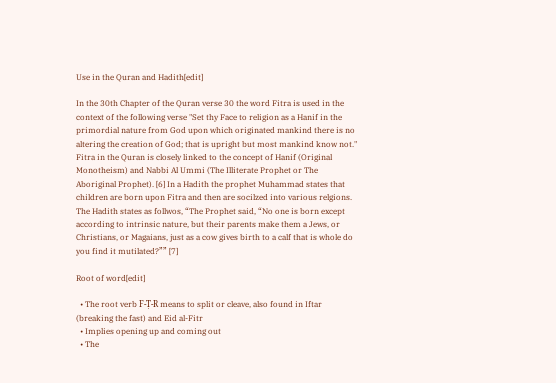Use in the Quran and Hadith[edit]

In the 30th Chapter of the Quran verse 30 the word Fitra is used in the context of the following verse "Set thy Face to religion as a Hanif in the primordial nature from God upon which originated mankind there is no altering the creation of God; that is upright but most mankind know not." Fitra in the Quran is closely linked to the concept of Hanif (Original Monotheism) and Nabbi Al Ummi (The Illiterate Prophet or The Aboriginal Prophet). [6] In a Hadith the prophet Muhammad states that children are born upon Fitra and then are socilzed into various relgions. The Hadith states as follwos, “The Prophet said, “No one is born except according to intrinsic nature, but their parents make them a Jews, or Christians, or Magaians, just as a cow gives birth to a calf that is whole do you find it mutilated?”” [7]

Root of word[edit]

  • The root verb F-Ṭ-R means to split or cleave, also found in Iftar (breaking the fast) and Eid al-Fitr
  • Implies opening up and coming out
  • The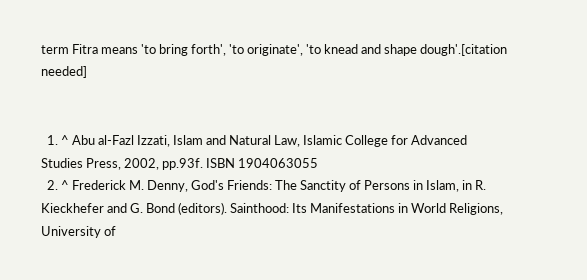term Fitra means 'to bring forth', 'to originate', 'to knead and shape dough'.[citation needed]


  1. ^ Abu al-Fazl Izzati, Islam and Natural Law, Islamic College for Advanced Studies Press, 2002, pp.93f. ISBN 1904063055
  2. ^ Frederick M. Denny, God's Friends: The Sanctity of Persons in Islam, in R. Kieckhefer and G. Bond (editors). Sainthood: Its Manifestations in World Religions, University of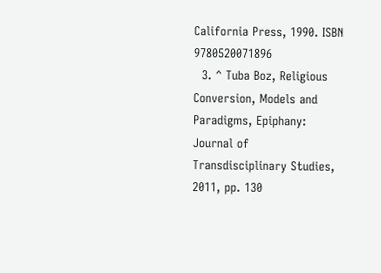California Press, 1990. ISBN 9780520071896
  3. ^ Tuba Boz, Religious Conversion, Models and Paradigms, Epiphany: Journal of Transdisciplinary Studies, 2011, pp. 130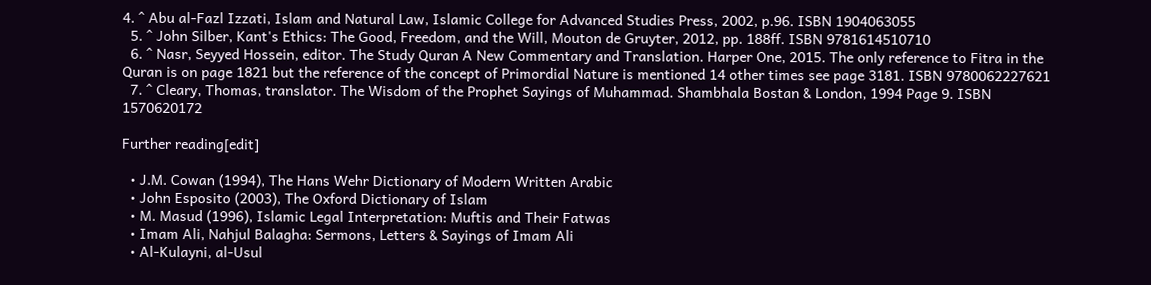4. ^ Abu al-Fazl Izzati, Islam and Natural Law, Islamic College for Advanced Studies Press, 2002, p.96. ISBN 1904063055
  5. ^ John Silber, Kant's Ethics: The Good, Freedom, and the Will, Mouton de Gruyter, 2012, pp. 188ff. ISBN 9781614510710
  6. ^ Nasr, Seyyed Hossein, editor. The Study Quran A New Commentary and Translation. Harper One, 2015. The only reference to Fitra in the Quran is on page 1821 but the reference of the concept of Primordial Nature is mentioned 14 other times see page 3181. ISBN 9780062227621
  7. ^ Cleary, Thomas, translator. The Wisdom of the Prophet Sayings of Muhammad. Shambhala Bostan & London, 1994 Page 9. ISBN 1570620172

Further reading[edit]

  • J.M. Cowan (1994), The Hans Wehr Dictionary of Modern Written Arabic
  • John Esposito (2003), The Oxford Dictionary of Islam
  • M. Masud (1996), Islamic Legal Interpretation: Muftis and Their Fatwas
  • Imam Ali, Nahjul Balagha: Sermons, Letters & Sayings of Imam Ali
  • Al-Kulayni, al-Usul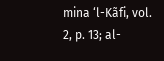mina ‘l-Kãfi, vol. 2, p. 13; al-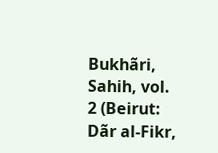Bukhãri, Sahih, vol. 2 (Beirut: Dãr al-Fikr,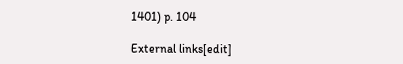1401) p. 104

External links[edit]